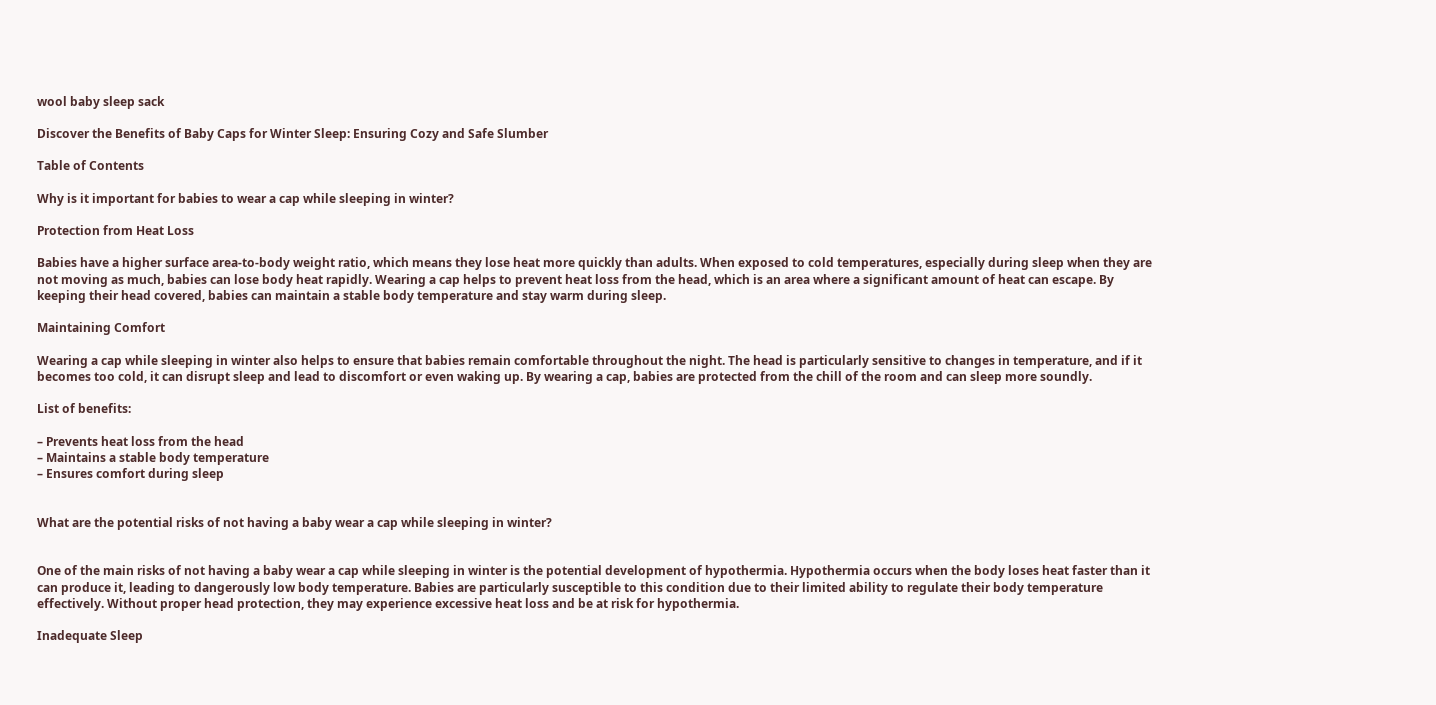wool baby sleep sack

Discover the Benefits of Baby Caps for Winter Sleep: Ensuring Cozy and Safe Slumber

Table of Contents

Why is it important for babies to wear a cap while sleeping in winter?

Protection from Heat Loss

Babies have a higher surface area-to-body weight ratio, which means they lose heat more quickly than adults. When exposed to cold temperatures, especially during sleep when they are not moving as much, babies can lose body heat rapidly. Wearing a cap helps to prevent heat loss from the head, which is an area where a significant amount of heat can escape. By keeping their head covered, babies can maintain a stable body temperature and stay warm during sleep.

Maintaining Comfort

Wearing a cap while sleeping in winter also helps to ensure that babies remain comfortable throughout the night. The head is particularly sensitive to changes in temperature, and if it becomes too cold, it can disrupt sleep and lead to discomfort or even waking up. By wearing a cap, babies are protected from the chill of the room and can sleep more soundly.

List of benefits:

– Prevents heat loss from the head
– Maintains a stable body temperature
– Ensures comfort during sleep


What are the potential risks of not having a baby wear a cap while sleeping in winter?


One of the main risks of not having a baby wear a cap while sleeping in winter is the potential development of hypothermia. Hypothermia occurs when the body loses heat faster than it can produce it, leading to dangerously low body temperature. Babies are particularly susceptible to this condition due to their limited ability to regulate their body temperature effectively. Without proper head protection, they may experience excessive heat loss and be at risk for hypothermia.

Inadequate Sleep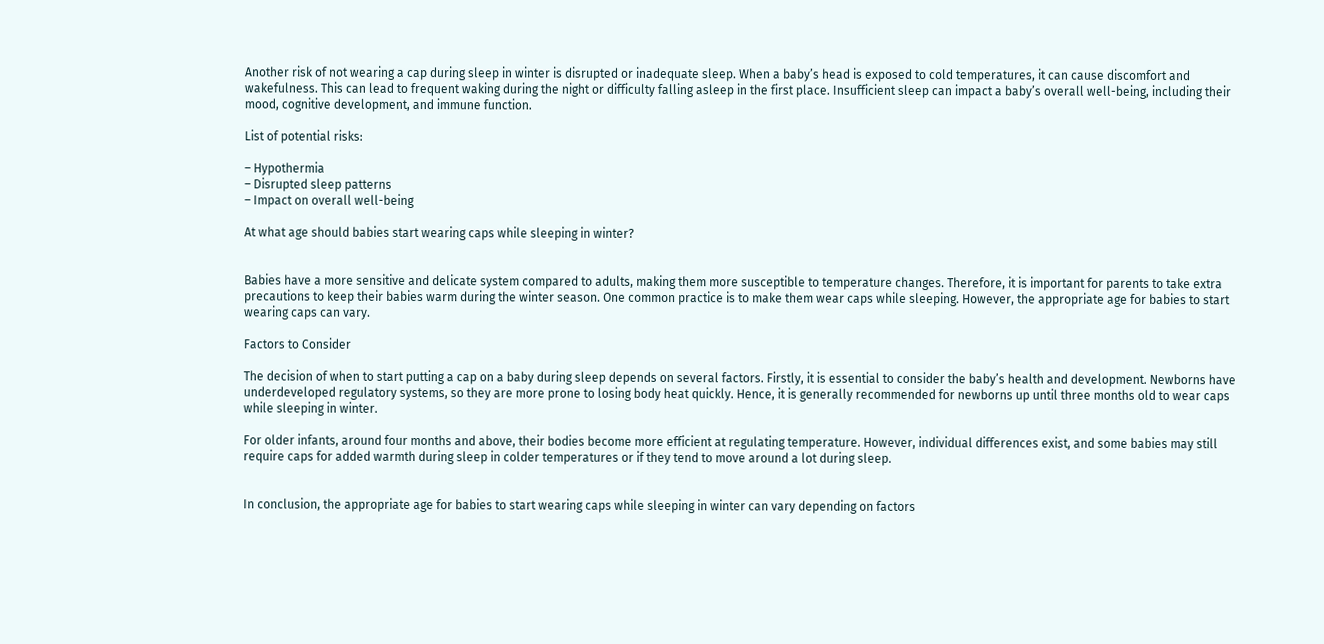Another risk of not wearing a cap during sleep in winter is disrupted or inadequate sleep. When a baby’s head is exposed to cold temperatures, it can cause discomfort and wakefulness. This can lead to frequent waking during the night or difficulty falling asleep in the first place. Insufficient sleep can impact a baby’s overall well-being, including their mood, cognitive development, and immune function.

List of potential risks:

– Hypothermia
– Disrupted sleep patterns
– Impact on overall well-being

At what age should babies start wearing caps while sleeping in winter?


Babies have a more sensitive and delicate system compared to adults, making them more susceptible to temperature changes. Therefore, it is important for parents to take extra precautions to keep their babies warm during the winter season. One common practice is to make them wear caps while sleeping. However, the appropriate age for babies to start wearing caps can vary.

Factors to Consider

The decision of when to start putting a cap on a baby during sleep depends on several factors. Firstly, it is essential to consider the baby’s health and development. Newborns have underdeveloped regulatory systems, so they are more prone to losing body heat quickly. Hence, it is generally recommended for newborns up until three months old to wear caps while sleeping in winter.

For older infants, around four months and above, their bodies become more efficient at regulating temperature. However, individual differences exist, and some babies may still require caps for added warmth during sleep in colder temperatures or if they tend to move around a lot during sleep.


In conclusion, the appropriate age for babies to start wearing caps while sleeping in winter can vary depending on factors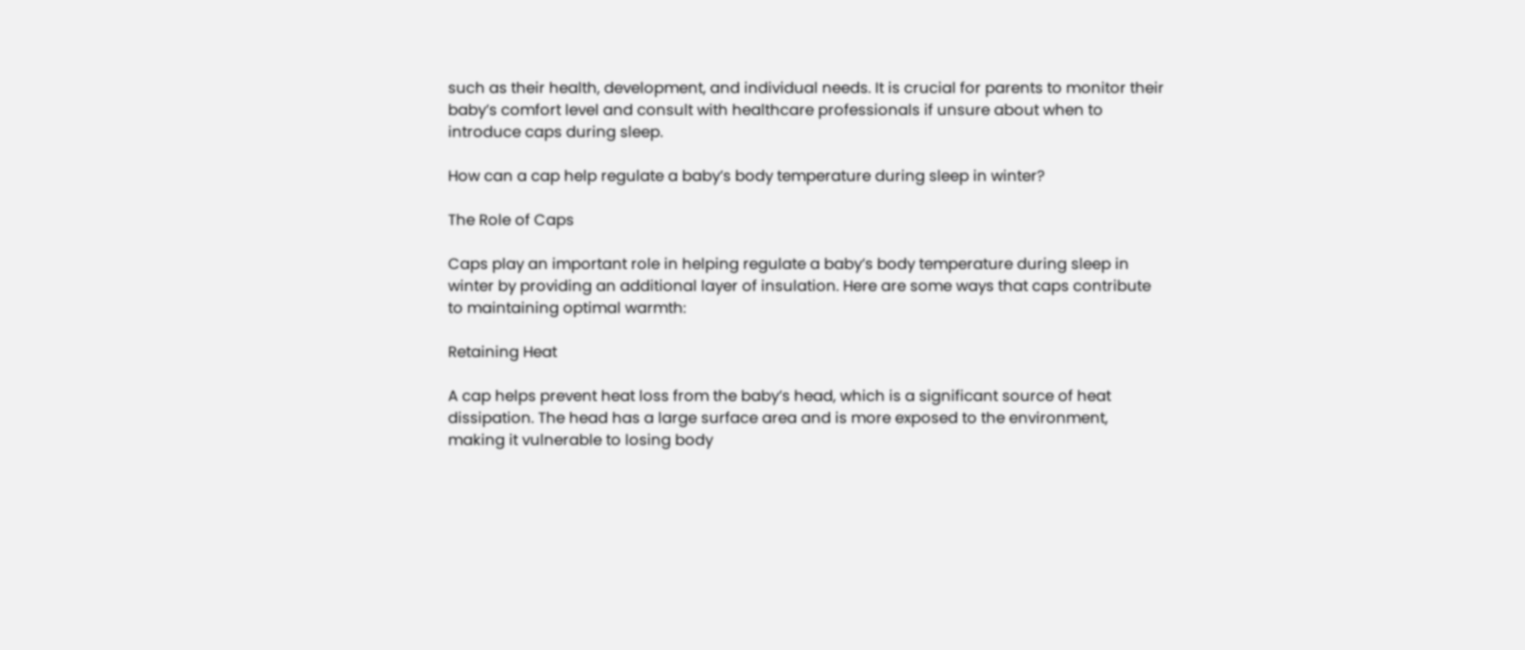such as their health, development, and individual needs. It is crucial for parents to monitor their baby’s comfort level and consult with healthcare professionals if unsure about when to introduce caps during sleep.

How can a cap help regulate a baby’s body temperature during sleep in winter?

The Role of Caps

Caps play an important role in helping regulate a baby’s body temperature during sleep in winter by providing an additional layer of insulation. Here are some ways that caps contribute to maintaining optimal warmth:

Retaining Heat

A cap helps prevent heat loss from the baby’s head, which is a significant source of heat dissipation. The head has a large surface area and is more exposed to the environment, making it vulnerable to losing body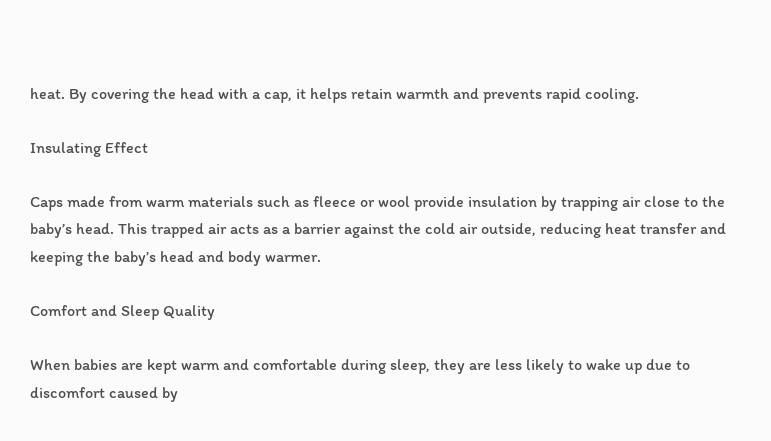heat. By covering the head with a cap, it helps retain warmth and prevents rapid cooling.

Insulating Effect

Caps made from warm materials such as fleece or wool provide insulation by trapping air close to the baby’s head. This trapped air acts as a barrier against the cold air outside, reducing heat transfer and keeping the baby’s head and body warmer.

Comfort and Sleep Quality

When babies are kept warm and comfortable during sleep, they are less likely to wake up due to discomfort caused by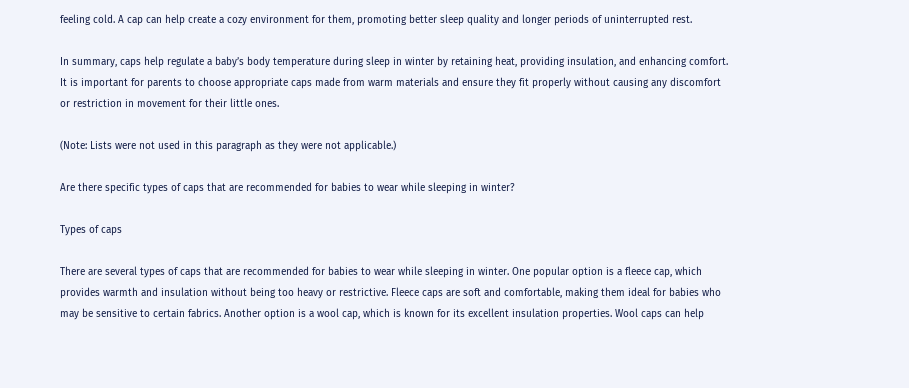feeling cold. A cap can help create a cozy environment for them, promoting better sleep quality and longer periods of uninterrupted rest.

In summary, caps help regulate a baby’s body temperature during sleep in winter by retaining heat, providing insulation, and enhancing comfort. It is important for parents to choose appropriate caps made from warm materials and ensure they fit properly without causing any discomfort or restriction in movement for their little ones.

(Note: Lists were not used in this paragraph as they were not applicable.)

Are there specific types of caps that are recommended for babies to wear while sleeping in winter?

Types of caps

There are several types of caps that are recommended for babies to wear while sleeping in winter. One popular option is a fleece cap, which provides warmth and insulation without being too heavy or restrictive. Fleece caps are soft and comfortable, making them ideal for babies who may be sensitive to certain fabrics. Another option is a wool cap, which is known for its excellent insulation properties. Wool caps can help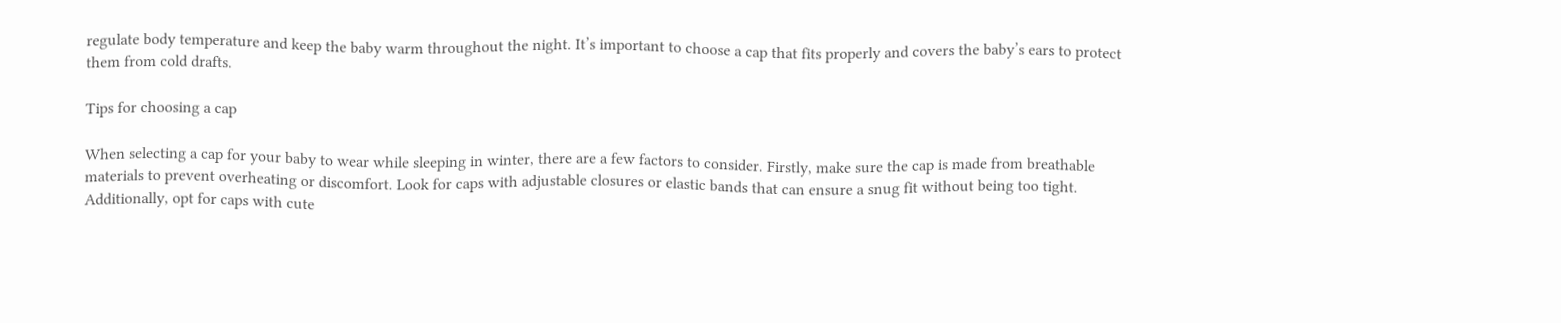regulate body temperature and keep the baby warm throughout the night. It’s important to choose a cap that fits properly and covers the baby’s ears to protect them from cold drafts.

Tips for choosing a cap

When selecting a cap for your baby to wear while sleeping in winter, there are a few factors to consider. Firstly, make sure the cap is made from breathable materials to prevent overheating or discomfort. Look for caps with adjustable closures or elastic bands that can ensure a snug fit without being too tight. Additionally, opt for caps with cute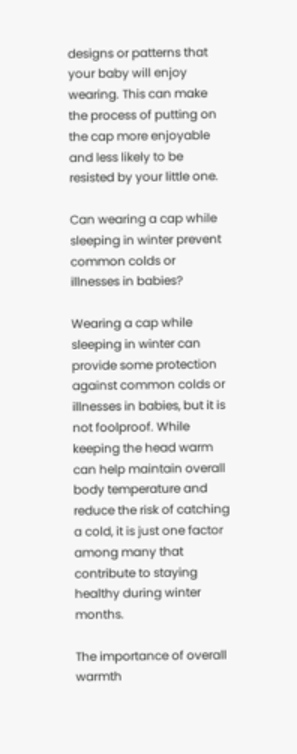designs or patterns that your baby will enjoy wearing. This can make the process of putting on the cap more enjoyable and less likely to be resisted by your little one.

Can wearing a cap while sleeping in winter prevent common colds or illnesses in babies?

Wearing a cap while sleeping in winter can provide some protection against common colds or illnesses in babies, but it is not foolproof. While keeping the head warm can help maintain overall body temperature and reduce the risk of catching a cold, it is just one factor among many that contribute to staying healthy during winter months.

The importance of overall warmth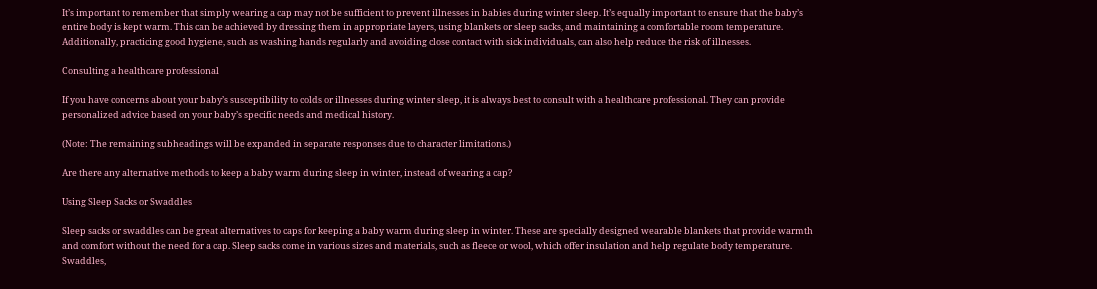It’s important to remember that simply wearing a cap may not be sufficient to prevent illnesses in babies during winter sleep. It’s equally important to ensure that the baby’s entire body is kept warm. This can be achieved by dressing them in appropriate layers, using blankets or sleep sacks, and maintaining a comfortable room temperature. Additionally, practicing good hygiene, such as washing hands regularly and avoiding close contact with sick individuals, can also help reduce the risk of illnesses.

Consulting a healthcare professional

If you have concerns about your baby’s susceptibility to colds or illnesses during winter sleep, it is always best to consult with a healthcare professional. They can provide personalized advice based on your baby’s specific needs and medical history.

(Note: The remaining subheadings will be expanded in separate responses due to character limitations.)

Are there any alternative methods to keep a baby warm during sleep in winter, instead of wearing a cap?

Using Sleep Sacks or Swaddles

Sleep sacks or swaddles can be great alternatives to caps for keeping a baby warm during sleep in winter. These are specially designed wearable blankets that provide warmth and comfort without the need for a cap. Sleep sacks come in various sizes and materials, such as fleece or wool, which offer insulation and help regulate body temperature. Swaddles,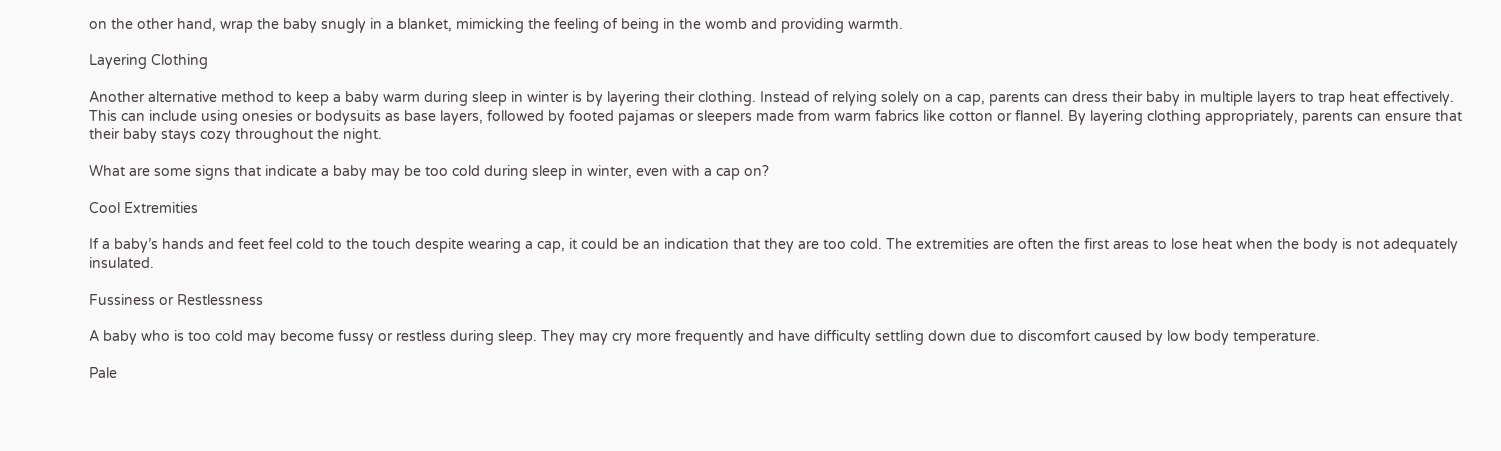on the other hand, wrap the baby snugly in a blanket, mimicking the feeling of being in the womb and providing warmth.

Layering Clothing

Another alternative method to keep a baby warm during sleep in winter is by layering their clothing. Instead of relying solely on a cap, parents can dress their baby in multiple layers to trap heat effectively. This can include using onesies or bodysuits as base layers, followed by footed pajamas or sleepers made from warm fabrics like cotton or flannel. By layering clothing appropriately, parents can ensure that their baby stays cozy throughout the night.

What are some signs that indicate a baby may be too cold during sleep in winter, even with a cap on?

Cool Extremities

If a baby’s hands and feet feel cold to the touch despite wearing a cap, it could be an indication that they are too cold. The extremities are often the first areas to lose heat when the body is not adequately insulated.

Fussiness or Restlessness

A baby who is too cold may become fussy or restless during sleep. They may cry more frequently and have difficulty settling down due to discomfort caused by low body temperature.

Pale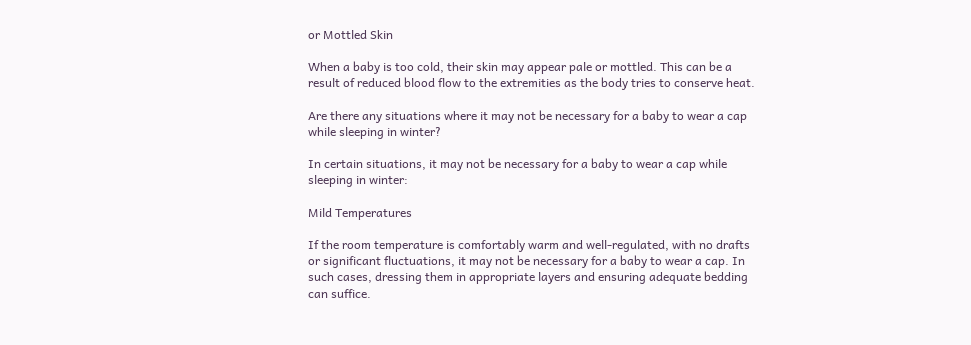or Mottled Skin

When a baby is too cold, their skin may appear pale or mottled. This can be a result of reduced blood flow to the extremities as the body tries to conserve heat.

Are there any situations where it may not be necessary for a baby to wear a cap while sleeping in winter?

In certain situations, it may not be necessary for a baby to wear a cap while sleeping in winter:

Mild Temperatures

If the room temperature is comfortably warm and well-regulated, with no drafts or significant fluctuations, it may not be necessary for a baby to wear a cap. In such cases, dressing them in appropriate layers and ensuring adequate bedding can suffice.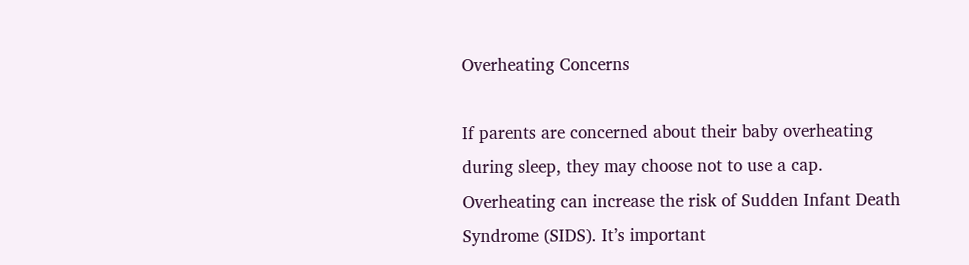Overheating Concerns

If parents are concerned about their baby overheating during sleep, they may choose not to use a cap. Overheating can increase the risk of Sudden Infant Death Syndrome (SIDS). It’s important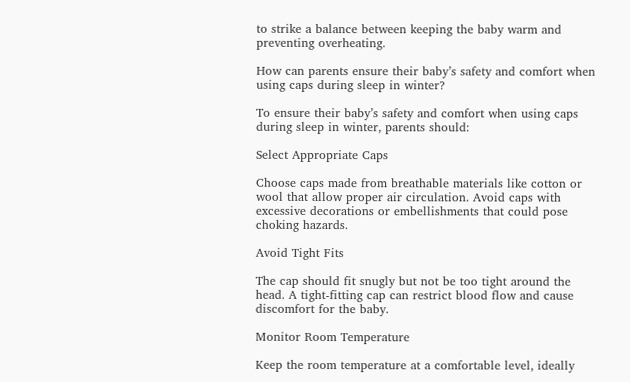to strike a balance between keeping the baby warm and preventing overheating.

How can parents ensure their baby’s safety and comfort when using caps during sleep in winter?

To ensure their baby’s safety and comfort when using caps during sleep in winter, parents should:

Select Appropriate Caps

Choose caps made from breathable materials like cotton or wool that allow proper air circulation. Avoid caps with excessive decorations or embellishments that could pose choking hazards.

Avoid Tight Fits

The cap should fit snugly but not be too tight around the head. A tight-fitting cap can restrict blood flow and cause discomfort for the baby.

Monitor Room Temperature

Keep the room temperature at a comfortable level, ideally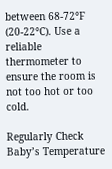between 68-72°F (20-22°C). Use a reliable thermometer to ensure the room is not too hot or too cold.

Regularly Check Baby’s Temperature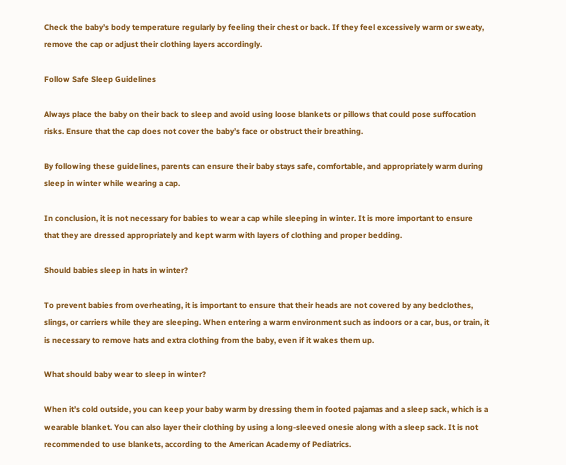Check the baby’s body temperature regularly by feeling their chest or back. If they feel excessively warm or sweaty, remove the cap or adjust their clothing layers accordingly.

Follow Safe Sleep Guidelines

Always place the baby on their back to sleep and avoid using loose blankets or pillows that could pose suffocation risks. Ensure that the cap does not cover the baby’s face or obstruct their breathing.

By following these guidelines, parents can ensure their baby stays safe, comfortable, and appropriately warm during sleep in winter while wearing a cap.

In conclusion, it is not necessary for babies to wear a cap while sleeping in winter. It is more important to ensure that they are dressed appropriately and kept warm with layers of clothing and proper bedding.

Should babies sleep in hats in winter?

To prevent babies from overheating, it is important to ensure that their heads are not covered by any bedclothes, slings, or carriers while they are sleeping. When entering a warm environment such as indoors or a car, bus, or train, it is necessary to remove hats and extra clothing from the baby, even if it wakes them up.

What should baby wear to sleep in winter?

When it’s cold outside, you can keep your baby warm by dressing them in footed pajamas and a sleep sack, which is a wearable blanket. You can also layer their clothing by using a long-sleeved onesie along with a sleep sack. It is not recommended to use blankets, according to the American Academy of Pediatrics.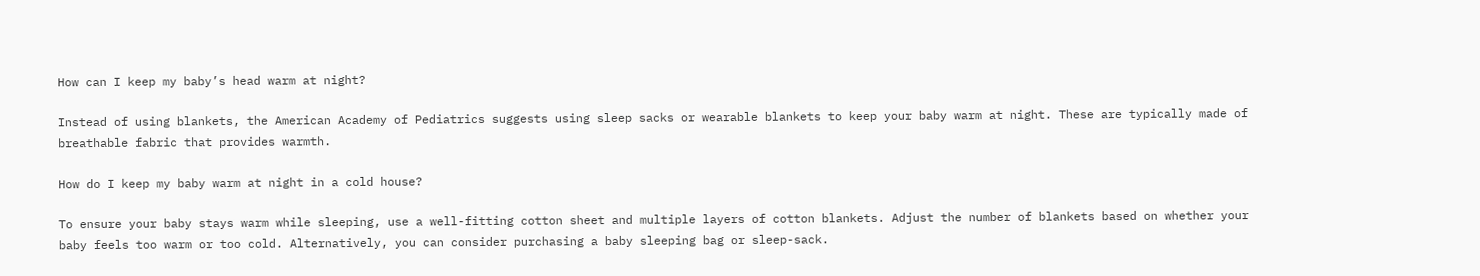How can I keep my baby’s head warm at night?

Instead of using blankets, the American Academy of Pediatrics suggests using sleep sacks or wearable blankets to keep your baby warm at night. These are typically made of breathable fabric that provides warmth.

How do I keep my baby warm at night in a cold house?

To ensure your baby stays warm while sleeping, use a well-fitting cotton sheet and multiple layers of cotton blankets. Adjust the number of blankets based on whether your baby feels too warm or too cold. Alternatively, you can consider purchasing a baby sleeping bag or sleep-sack.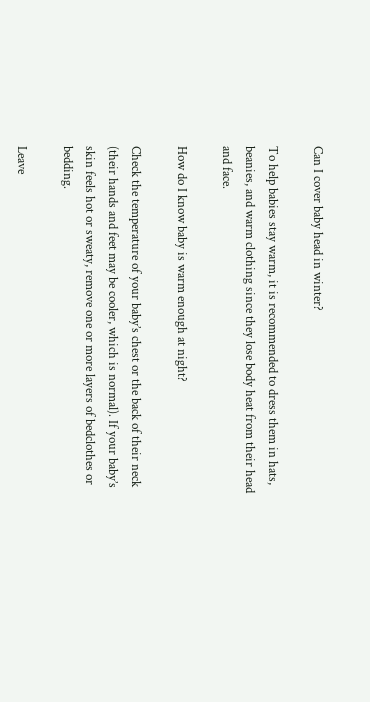Can I cover baby head in winter?

To help babies stay warm, it is recommended to dress them in hats, beanies, and warm clothing since they lose body heat from their head and face.

How do I know baby is warm enough at night?

Check the temperature of your baby’s chest or the back of their neck (their hands and feet may be cooler, which is normal). If your baby’s skin feels hot or sweaty, remove one or more layers of bedclothes or bedding.

Leave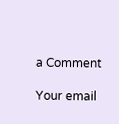a Comment

Your email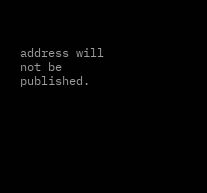address will not be published.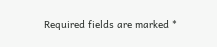Required fields are marked *